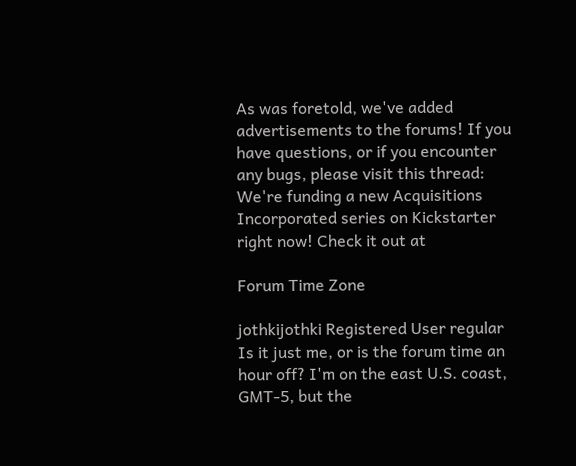As was foretold, we've added advertisements to the forums! If you have questions, or if you encounter any bugs, please visit this thread:
We're funding a new Acquisitions Incorporated series on Kickstarter right now! Check it out at

Forum Time Zone

jothkijothki Registered User regular
Is it just me, or is the forum time an hour off? I'm on the east U.S. coast, GMT-5, but the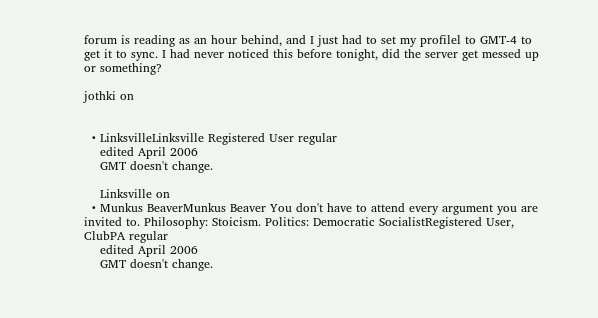forum is reading as an hour behind, and I just had to set my profilel to GMT-4 to get it to sync. I had never noticed this before tonight, did the server get messed up or something?

jothki on


  • LinksvilleLinksville Registered User regular
    edited April 2006
    GMT doesn't change.

    Linksville on
  • Munkus BeaverMunkus Beaver You don't have to attend every argument you are invited to. Philosophy: Stoicism. Politics: Democratic SocialistRegistered User, ClubPA regular
    edited April 2006
    GMT doesn't change.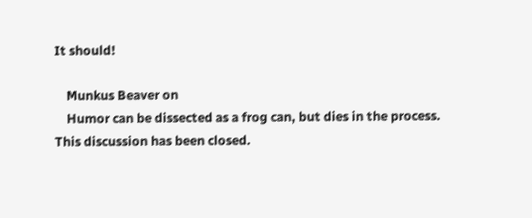It should!

    Munkus Beaver on
    Humor can be dissected as a frog can, but dies in the process.
This discussion has been closed.